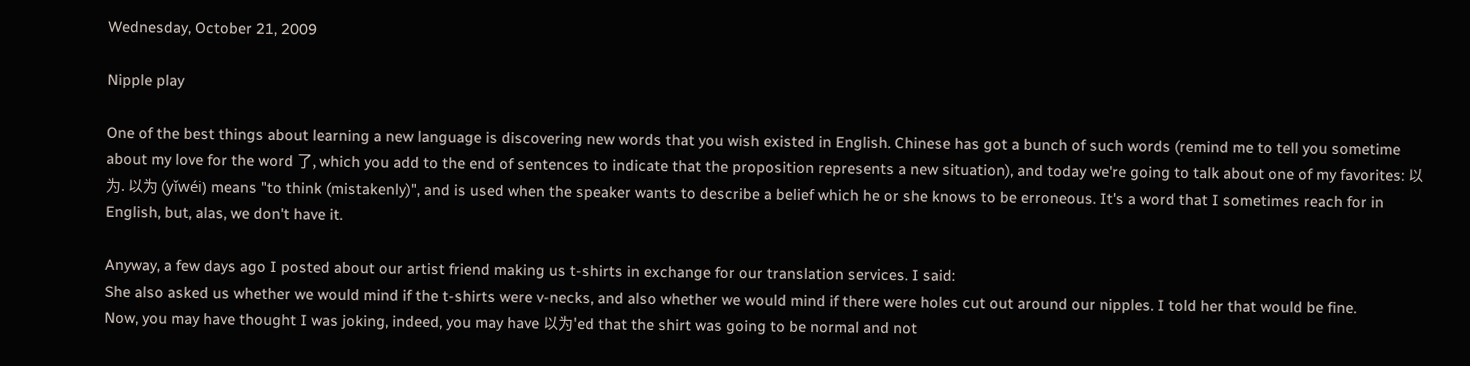Wednesday, October 21, 2009

Nipple play

One of the best things about learning a new language is discovering new words that you wish existed in English. Chinese has got a bunch of such words (remind me to tell you sometime about my love for the word 了, which you add to the end of sentences to indicate that the proposition represents a new situation), and today we're going to talk about one of my favorites: 以为. 以为 (yǐwéi) means "to think (mistakenly)", and is used when the speaker wants to describe a belief which he or she knows to be erroneous. It's a word that I sometimes reach for in English, but, alas, we don't have it.

Anyway, a few days ago I posted about our artist friend making us t-shirts in exchange for our translation services. I said:
She also asked us whether we would mind if the t-shirts were v-necks, and also whether we would mind if there were holes cut out around our nipples. I told her that would be fine.
Now, you may have thought I was joking, indeed, you may have 以为'ed that the shirt was going to be normal and not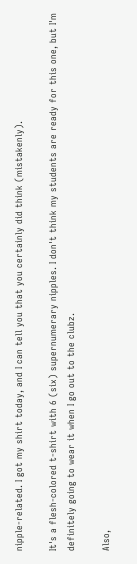nipple-related. I got my shirt today, and I can tell you that you certainly did think (mistakenly).

It's a flesh-colored t-shirt with 6 (six) supernumerary nipples. I don't think my students are ready for this one, but I'm definitely going to wear it when I go out to the clubz.

Also,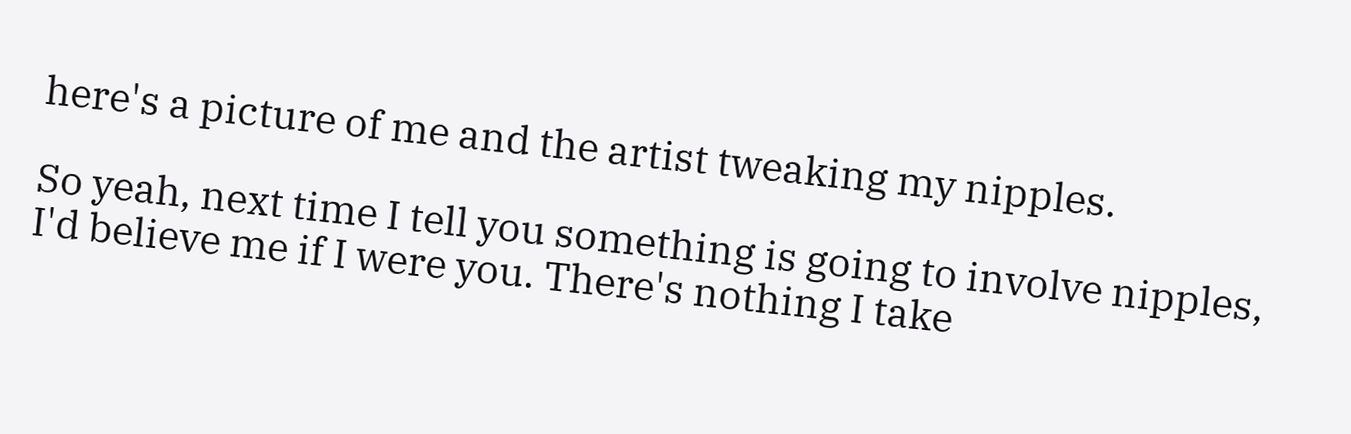here's a picture of me and the artist tweaking my nipples.

So yeah, next time I tell you something is going to involve nipples, I'd believe me if I were you. There's nothing I take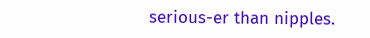serious-er than nipples.